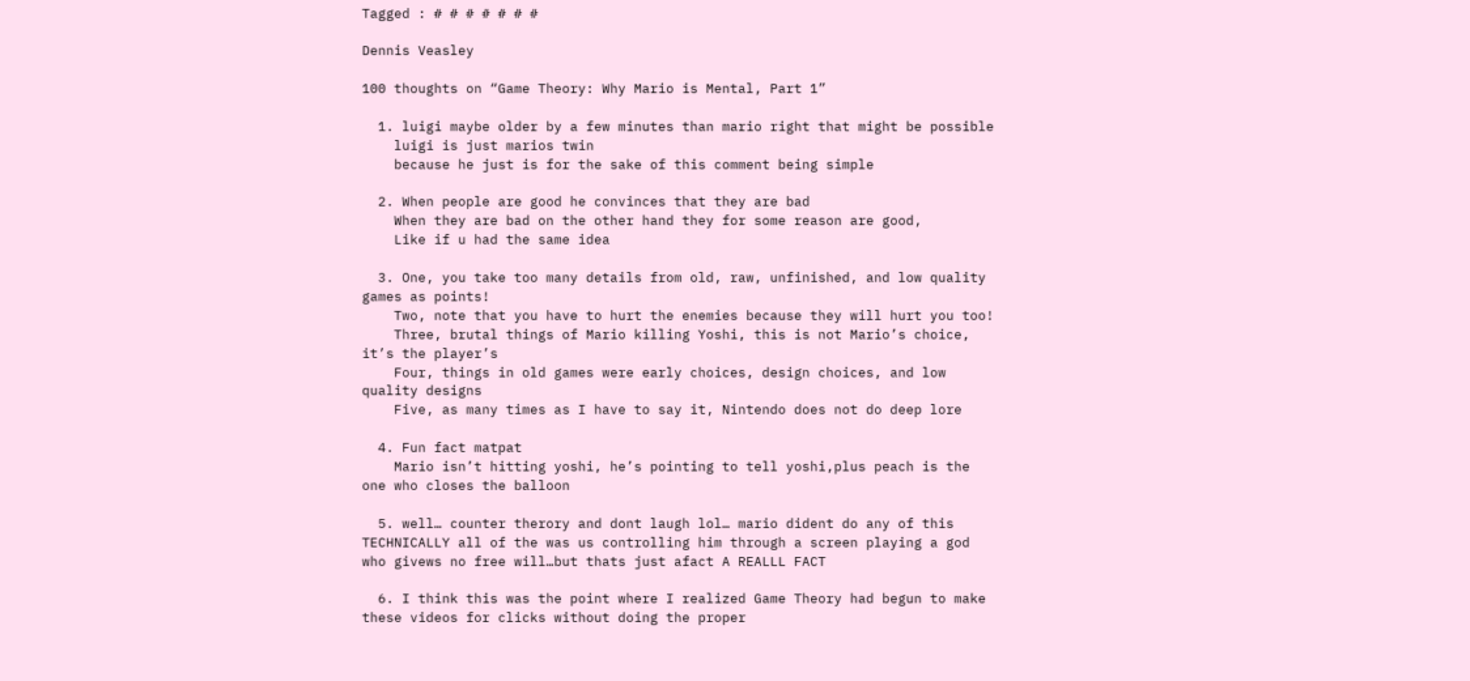Tagged : # # # # # # #

Dennis Veasley

100 thoughts on “Game Theory: Why Mario is Mental, Part 1”

  1. luigi maybe older by a few minutes than mario right that might be possible
    luigi is just marios twin
    because he just is for the sake of this comment being simple

  2. When people are good he convinces that they are bad
    When they are bad on the other hand they for some reason are good,
    Like if u had the same idea

  3. One, you take too many details from old, raw, unfinished, and low quality games as points!
    Two, note that you have to hurt the enemies because they will hurt you too!
    Three, brutal things of Mario killing Yoshi, this is not Mario’s choice, it’s the player’s
    Four, things in old games were early choices, design choices, and low quality designs
    Five, as many times as I have to say it, Nintendo does not do deep lore

  4. Fun fact matpat
    Mario isn’t hitting yoshi, he’s pointing to tell yoshi,plus peach is the one who closes the balloon

  5. well… counter therory and dont laugh lol… mario dident do any of this TECHNICALLY all of the was us controlling him through a screen playing a god who givews no free will…but thats just afact A REALLL FACT

  6. I think this was the point where I realized Game Theory had begun to make these videos for clicks without doing the proper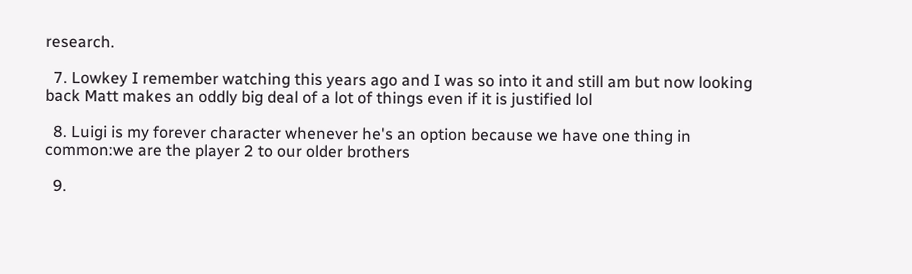research.

  7. Lowkey I remember watching this years ago and I was so into it and still am but now looking back Matt makes an oddly big deal of a lot of things even if it is justified lol

  8. Luigi is my forever character whenever he's an option because we have one thing in common:we are the player 2 to our older brothers

  9.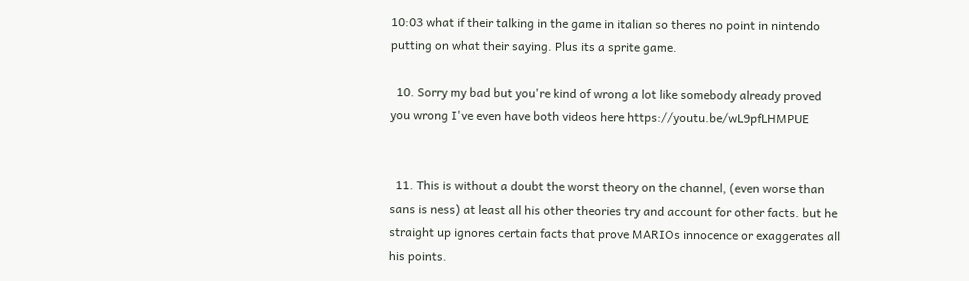10:03 what if their talking in the game in italian so theres no point in nintendo putting on what their saying. Plus its a sprite game.

  10. Sorry my bad but you're kind of wrong a lot like somebody already proved you wrong I've even have both videos here https://youtu.be/wL9pfLHMPUE


  11. This is without a doubt the worst theory on the channel, (even worse than sans is ness) at least all his other theories try and account for other facts. but he straight up ignores certain facts that prove MARIOs innocence or exaggerates all his points.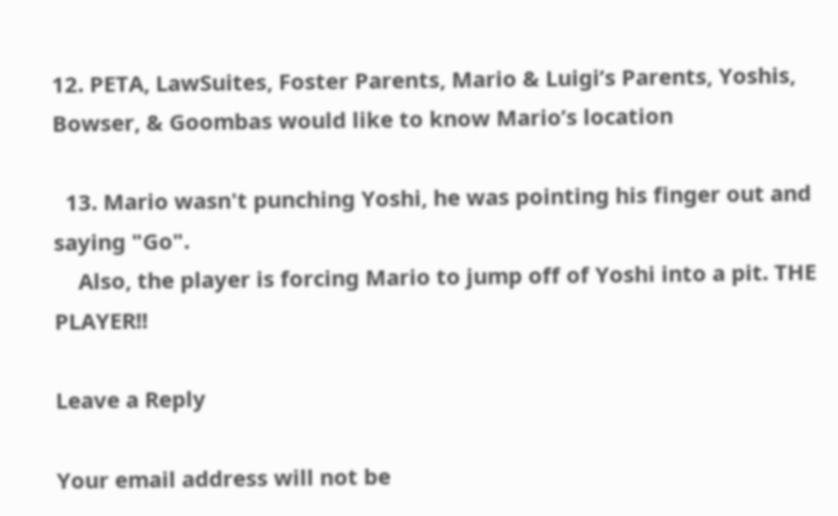12. PETA, LawSuites, Foster Parents, Mario & Luigi’s Parents, Yoshis, Bowser, & Goombas would like to know Mario’s location

  13. Mario wasn't punching Yoshi, he was pointing his finger out and saying "Go".
    Also, the player is forcing Mario to jump off of Yoshi into a pit. THE PLAYER!!

Leave a Reply

Your email address will not be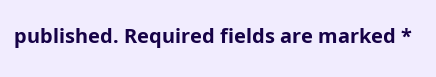published. Required fields are marked *